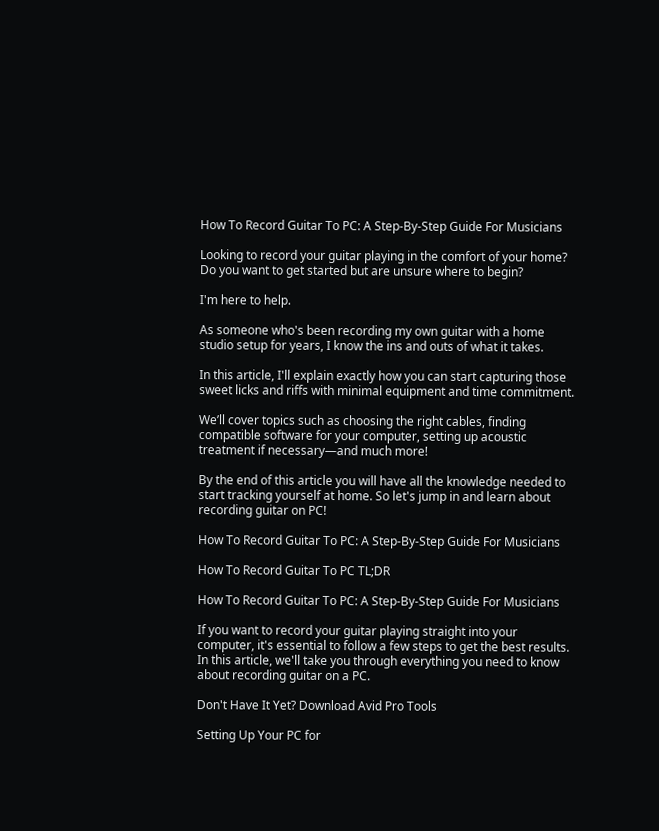How To Record Guitar To PC: A Step-By-Step Guide For Musicians

Looking to record your guitar playing in the comfort of your home? Do you want to get started but are unsure where to begin?

I'm here to help.

As someone who's been recording my own guitar with a home studio setup for years, I know the ins and outs of what it takes.

In this article, I'll explain exactly how you can start capturing those sweet licks and riffs with minimal equipment and time commitment.

We’ll cover topics such as choosing the right cables, finding compatible software for your computer, setting up acoustic treatment if necessary—and much more!

By the end of this article you will have all the knowledge needed to start tracking yourself at home. So let's jump in and learn about recording guitar on PC!

How To Record Guitar To PC: A Step-By-Step Guide For Musicians

How To Record Guitar To PC TL;DR

How To Record Guitar To PC: A Step-By-Step Guide For Musicians

If you want to record your guitar playing straight into your computer, it's essential to follow a few steps to get the best results. In this article, we'll take you through everything you need to know about recording guitar on a PC.

Don't Have It Yet? Download Avid Pro Tools

Setting Up Your PC for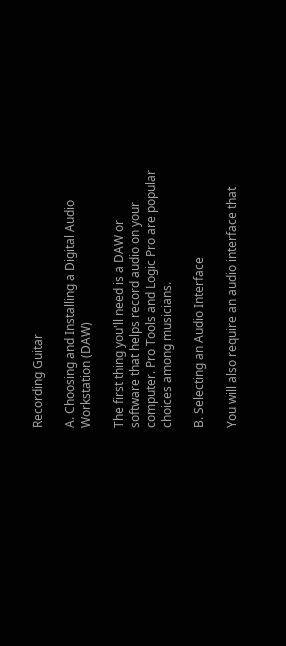Recording Guitar

A. Choosing and Installing a Digital Audio Workstation (DAW)

The first thing you'll need is a DAW or software that helps record audio on your computer. Pro Tools and Logic Pro are popular choices among musicians.

B. Selecting an Audio Interface

You will also require an audio interface that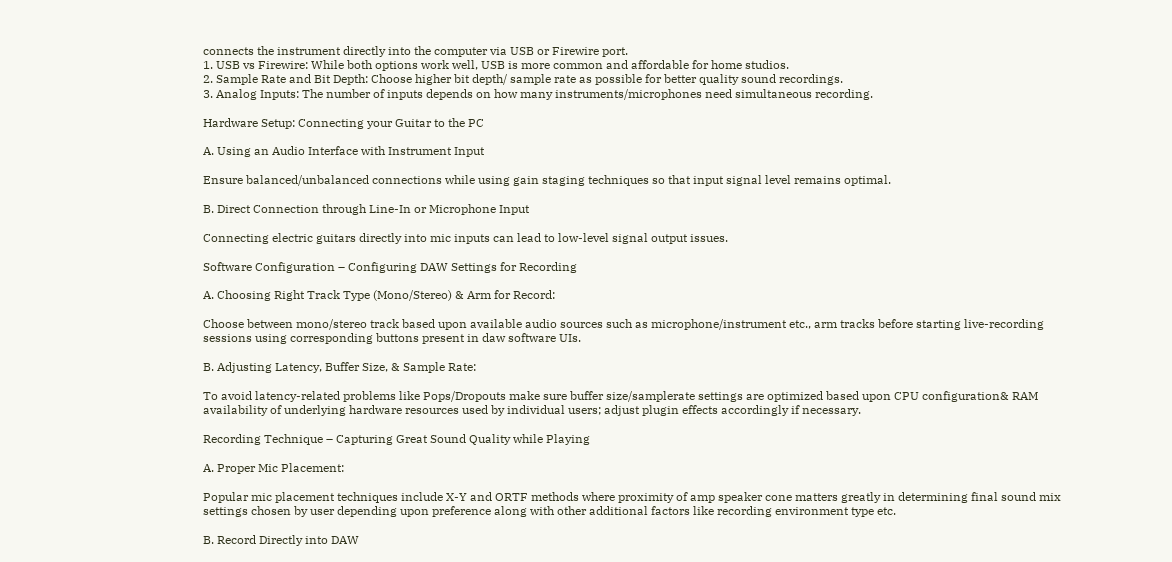connects the instrument directly into the computer via USB or Firewire port.
1. USB vs Firewire: While both options work well, USB is more common and affordable for home studios.
2. Sample Rate and Bit Depth: Choose higher bit depth/ sample rate as possible for better quality sound recordings.
3. Analog Inputs: The number of inputs depends on how many instruments/microphones need simultaneous recording.

Hardware Setup: Connecting your Guitar to the PC

A. Using an Audio Interface with Instrument Input

Ensure balanced/unbalanced connections while using gain staging techniques so that input signal level remains optimal.

B. Direct Connection through Line-In or Microphone Input

Connecting electric guitars directly into mic inputs can lead to low-level signal output issues.

Software Configuration – Configuring DAW Settings for Recording

A. Choosing Right Track Type (Mono/Stereo) & Arm for Record:

Choose between mono/stereo track based upon available audio sources such as microphone/instrument etc., arm tracks before starting live-recording sessions using corresponding buttons present in daw software UIs.

B. Adjusting Latency, Buffer Size, & Sample Rate:

To avoid latency-related problems like Pops/Dropouts make sure buffer size/samplerate settings are optimized based upon CPU configuration& RAM availability of underlying hardware resources used by individual users; adjust plugin effects accordingly if necessary.

Recording Technique – Capturing Great Sound Quality while Playing

A. Proper Mic Placement:

Popular mic placement techniques include X-Y and ORTF methods where proximity of amp speaker cone matters greatly in determining final sound mix settings chosen by user depending upon preference along with other additional factors like recording environment type etc.

B. Record Directly into DAW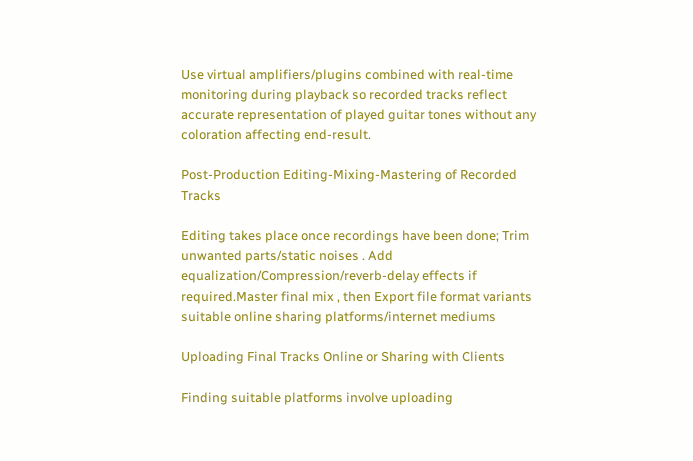Use virtual amplifiers/plugins combined with real-time monitoring during playback so recorded tracks reflect accurate representation of played guitar tones without any coloration affecting end-result.

Post-Production Editing-Mixing-Mastering of Recorded Tracks

Editing takes place once recordings have been done; Trim unwanted parts/static noises . Add equalization/Compression/reverb-delay effects if required.Master final mix , then Export file format variants suitable online sharing platforms/internet mediums

Uploading Final Tracks Online or Sharing with Clients

Finding suitable platforms involve uploading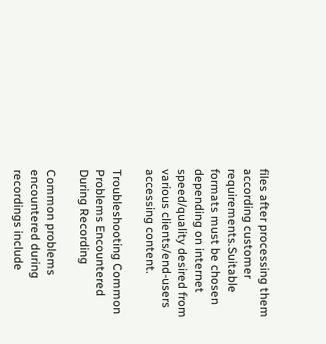files after processing them according customer requirements.Suitable formats must be chosen depending on internet speed/quality desired from various clients/end-users accessing content.

Troubleshooting Common Problems Encountered During Recording

Common problems encountered during recordings include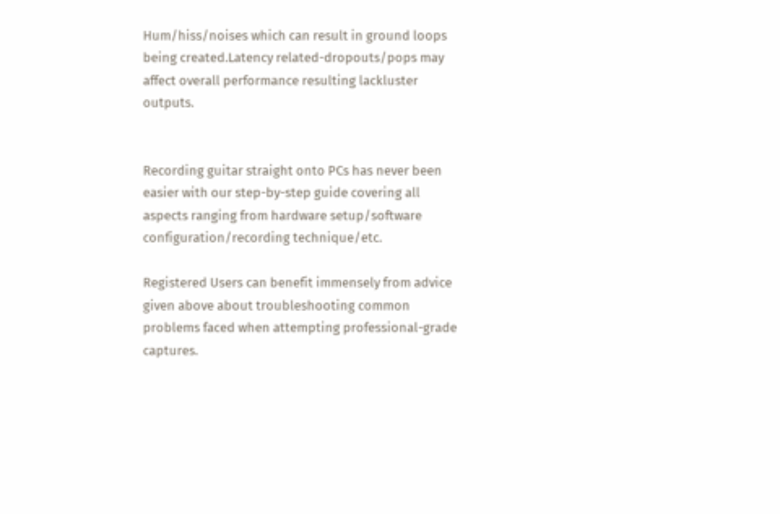Hum/hiss/noises which can result in ground loops being created.Latency related-dropouts/pops may affect overall performance resulting lackluster outputs.


Recording guitar straight onto PCs has never been easier with our step-by-step guide covering all aspects ranging from hardware setup/software configuration/recording technique/etc.

Registered Users can benefit immensely from advice given above about troubleshooting common problems faced when attempting professional-grade captures.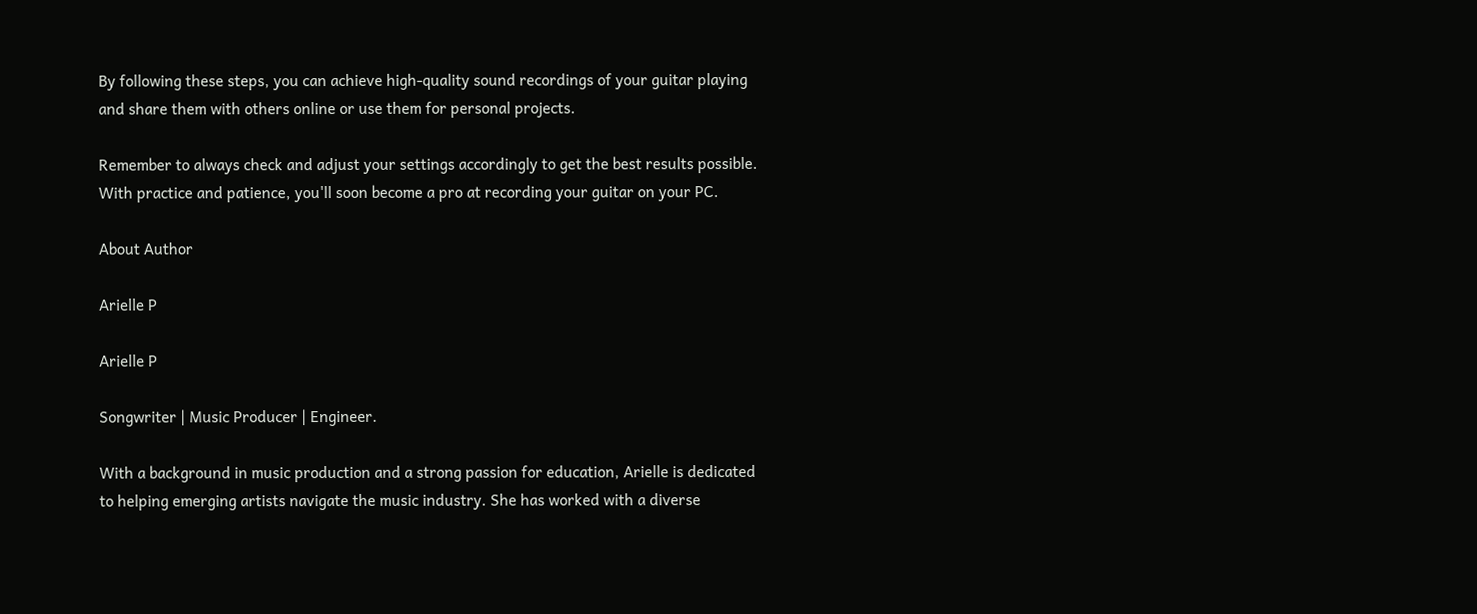By following these steps, you can achieve high-quality sound recordings of your guitar playing and share them with others online or use them for personal projects.

Remember to always check and adjust your settings accordingly to get the best results possible. With practice and patience, you'll soon become a pro at recording your guitar on your PC.

About Author

Arielle P

Arielle P

Songwriter | Music Producer | Engineer.

With a background in music production and a strong passion for education, Arielle is dedicated to helping emerging artists navigate the music industry. She has worked with a diverse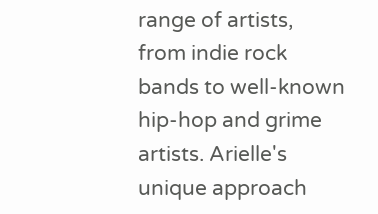range of artists, from indie rock bands to well-known hip-hop and grime artists. Arielle's unique approach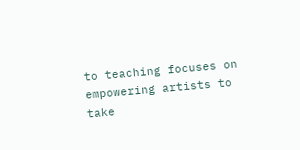to teaching focuses on empowering artists to take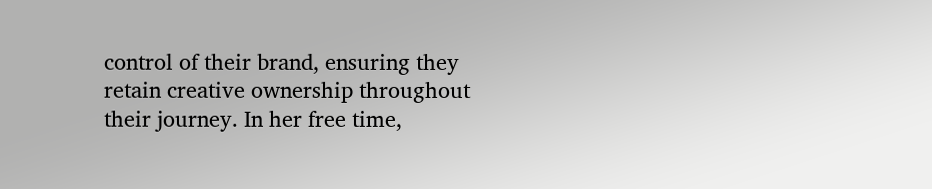control of their brand, ensuring they retain creative ownership throughout their journey. In her free time,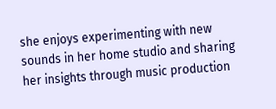she enjoys experimenting with new sounds in her home studio and sharing her insights through music production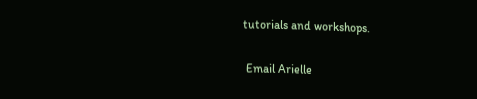tutorials and workshops.

 Email Arielle